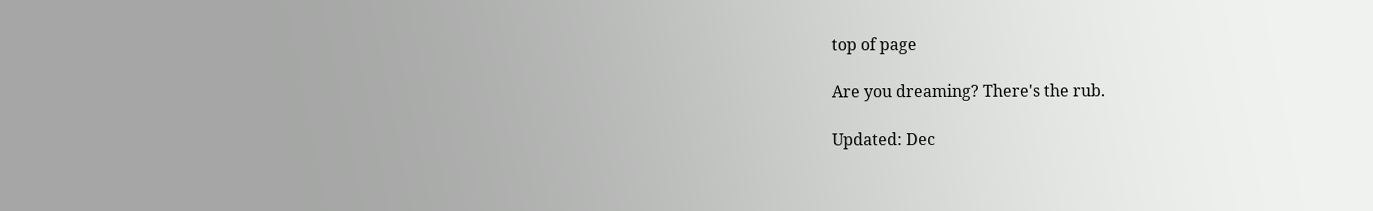top of page

Are you dreaming? There's the rub.

Updated: Dec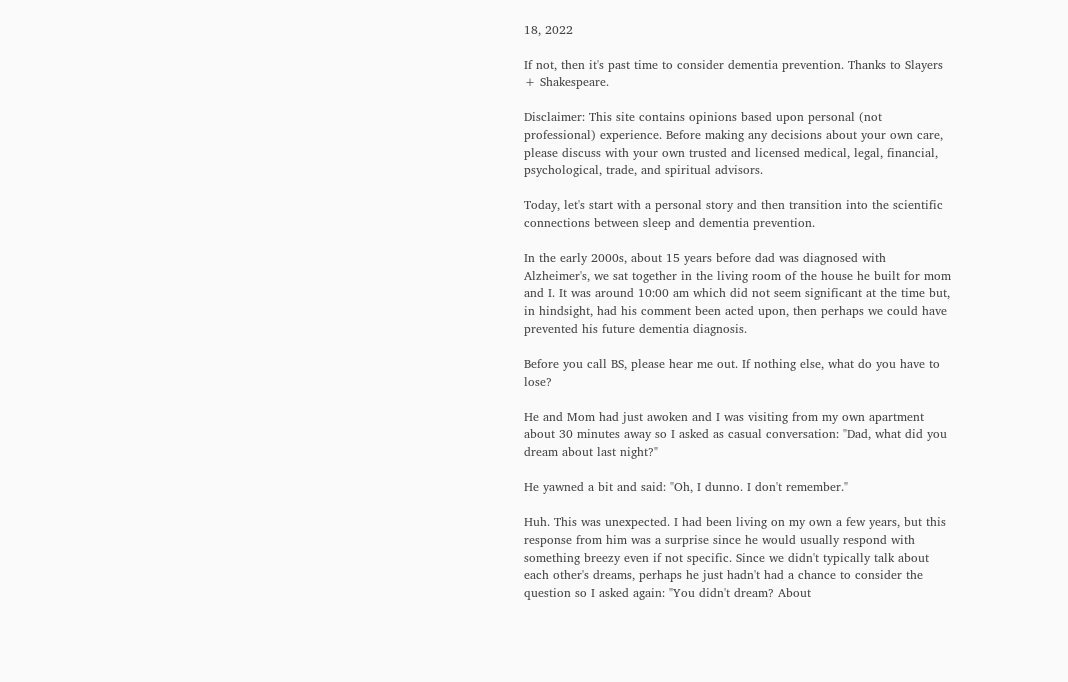18, 2022

If not, then it's past time to consider dementia prevention. Thanks to Slayers + Shakespeare.

Disclaimer: This site contains opinions based upon personal (not professional) experience. Before making any decisions about your own care, please discuss with your own trusted and licensed medical, legal, financial, psychological, trade, and spiritual advisors.

Today, let's start with a personal story and then transition into the scientific connections between sleep and dementia prevention.

In the early 2000s, about 15 years before dad was diagnosed with Alzheimer's, we sat together in the living room of the house he built for mom and I. It was around 10:00 am which did not seem significant at the time but, in hindsight, had his comment been acted upon, then perhaps we could have prevented his future dementia diagnosis.

Before you call BS, please hear me out. If nothing else, what do you have to lose?

He and Mom had just awoken and I was visiting from my own apartment about 30 minutes away so I asked as casual conversation: "Dad, what did you dream about last night?"

He yawned a bit and said: "Oh, I dunno. I don't remember."

Huh. This was unexpected. I had been living on my own a few years, but this response from him was a surprise since he would usually respond with something breezy even if not specific. Since we didn't typically talk about each other's dreams, perhaps he just hadn't had a chance to consider the question so I asked again: "You didn't dream? About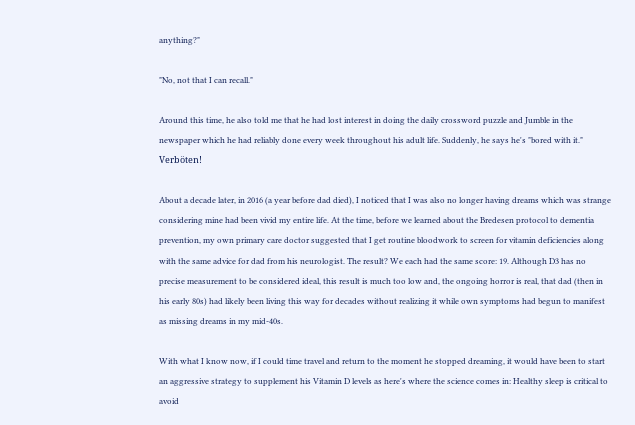anything?"

"No, not that I can recall."

Around this time, he also told me that he had lost interest in doing the daily crossword puzzle and Jumble in the newspaper which he had reliably done every week throughout his adult life. Suddenly, he says he's "bored with it." Verböten!

About a decade later, in 2016 (a year before dad died), I noticed that I was also no longer having dreams which was strange considering mine had been vivid my entire life. At the time, before we learned about the Bredesen protocol to dementia prevention, my own primary care doctor suggested that I get routine bloodwork to screen for vitamin deficiencies along with the same advice for dad from his neurologist. The result? We each had the same score: 19. Although D3 has no precise measurement to be considered ideal, this result is much too low and, the ongoing horror is real, that dad (then in his early 80s) had likely been living this way for decades without realizing it while own symptoms had begun to manifest as missing dreams in my mid-40s.

With what I know now, if I could time travel and return to the moment he stopped dreaming, it would have been to start an aggressive strategy to supplement his Vitamin D levels as here's where the science comes in: Healthy sleep is critical to avoid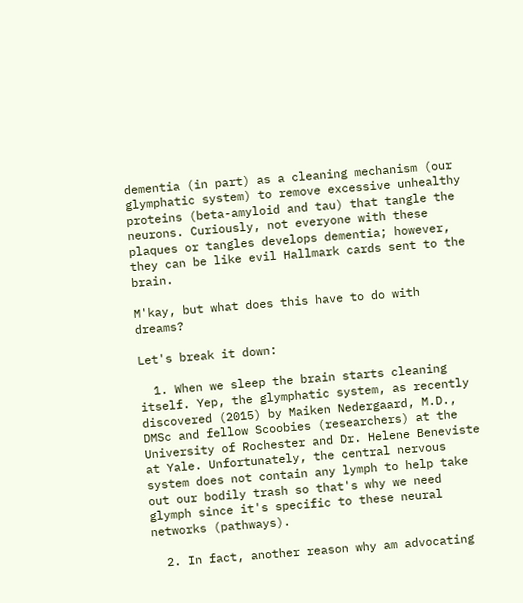dementia (in part) as a cleaning mechanism (our glymphatic system) to remove excessive unhealthy proteins (beta-amyloid and tau) that tangle the neurons. Curiously, not everyone with these plaques or tangles develops dementia; however, they can be like evil Hallmark cards sent to the brain.

M'kay, but what does this have to do with dreams?

Let's break it down:

  1. When we sleep the brain starts cleaning itself. Yep, the glymphatic system, as recently discovered (2015) by Maiken Nedergaard, M.D., DMSc and fellow Scoobies (researchers) at the University of Rochester and Dr. Helene Beneviste at Yale. Unfortunately, the central nervous system does not contain any lymph to help take out our bodily trash so that's why we need glymph since it's specific to these neural networks (pathways).

  2. In fact, another reason why am advocating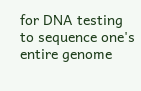for DNA testing to sequence one's entire genome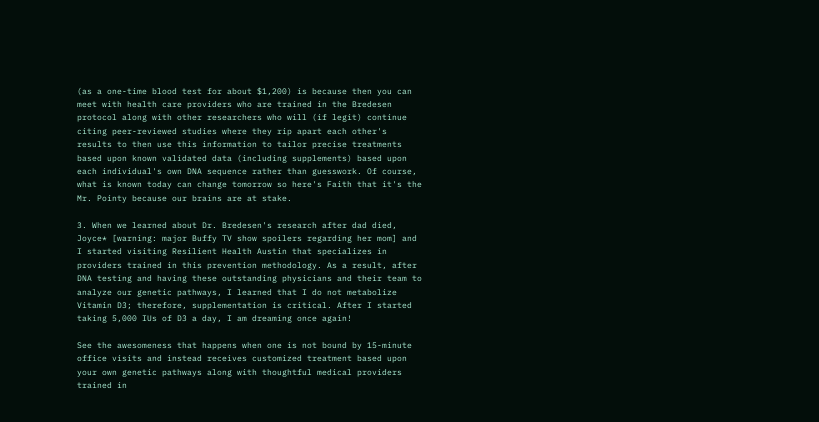(as a one-time blood test for about $1,200) is because then you can meet with health care providers who are trained in the Bredesen protocol along with other researchers who will (if legit) continue citing peer-reviewed studies where they rip apart each other's results to then use this information to tailor precise treatments based upon known validated data (including supplements) based upon each individual's own DNA sequence rather than guesswork. Of course, what is known today can change tomorrow so here's Faith that it's the Mr. Pointy because our brains are at stake.

3. When we learned about Dr. Bredesen's research after dad died, Joyce* [warning: major Buffy TV show spoilers regarding her mom] and I started visiting Resilient Health Austin that specializes in providers trained in this prevention methodology. As a result, after DNA testing and having these outstanding physicians and their team to analyze our genetic pathways, I learned that I do not metabolize Vitamin D3; therefore, supplementation is critical. After I started taking 5,000 IUs of D3 a day, I am dreaming once again!

See the awesomeness that happens when one is not bound by 15-minute office visits and instead receives customized treatment based upon your own genetic pathways along with thoughtful medical providers trained in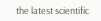the latest scientific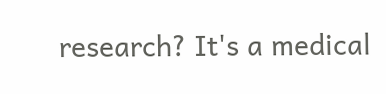research? It's a medical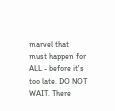marvel that must happen for ALL - before it's too late. DO NOT WAIT. There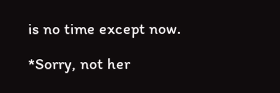is no time except now.

*Sorry, not her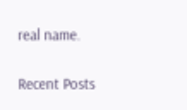real name.


Recent Posts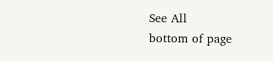See All
bottom of page